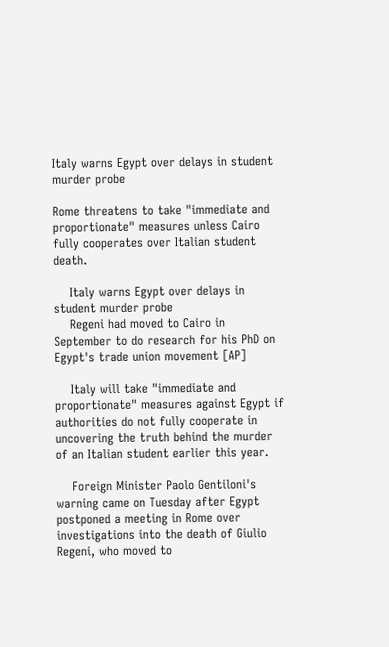Italy warns Egypt over delays in student murder probe

Rome threatens to take "immediate and proportionate" measures unless Cairo fully cooperates over Italian student death.

    Italy warns Egypt over delays in student murder probe
    Regeni had moved to Cairo in September to do research for his PhD on Egypt's trade union movement [AP]

    Italy will take "immediate and proportionate" measures against Egypt if authorities do not fully cooperate in uncovering the truth behind the murder of an Italian student earlier this year.

    Foreign Minister Paolo Gentiloni's warning came on Tuesday after Egypt postponed a meeting in Rome over investigations into the death of Giulio Regeni, who moved to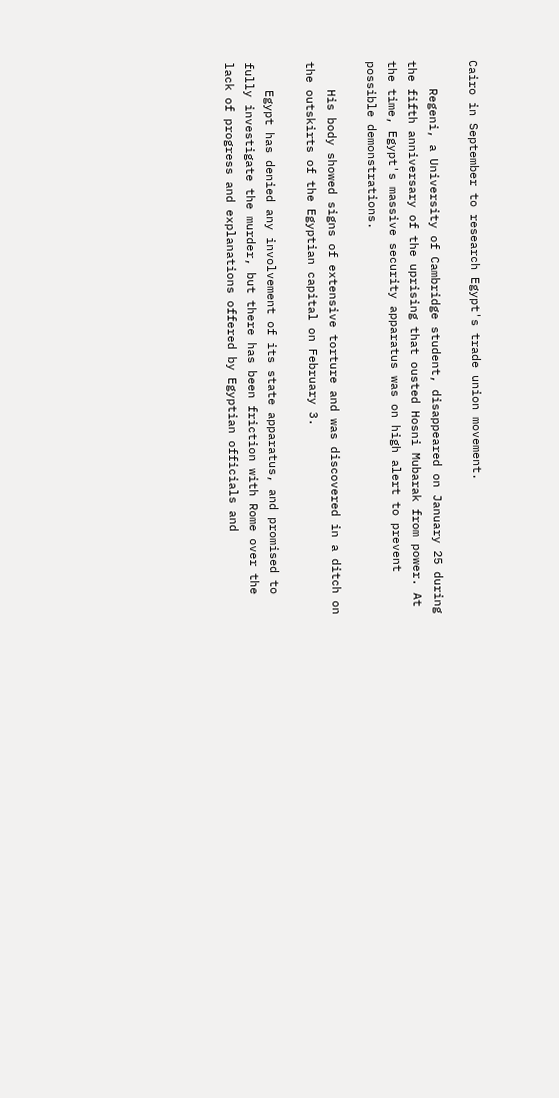Cairo in September to research Egypt's trade union movement.

    Regeni, a University of Cambridge student, disappeared on January 25 during the fifth anniversary of the uprising that ousted Hosni Mubarak from power. At the time, Egypt's massive security apparatus was on high alert to prevent possible demonstrations.

    His body showed signs of extensive torture and was discovered in a ditch on the outskirts of the Egyptian capital on February 3.

    Egypt has denied any involvement of its state apparatus, and promised to fully investigate the murder, but there has been friction with Rome over the lack of progress and explanations offered by Egyptian officials and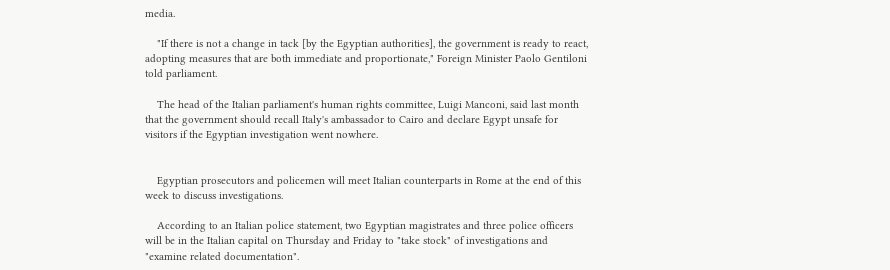media.

    "If there is not a change in tack [by the Egyptian authorities], the government is ready to react, adopting measures that are both immediate and proportionate," Foreign Minister Paolo Gentiloni told parliament.

    The head of the Italian parliament's human rights committee, Luigi Manconi, said last month that the government should recall Italy's ambassador to Cairo and declare Egypt unsafe for visitors if the Egyptian investigation went nowhere.


    Egyptian prosecutors and policemen will meet Italian counterparts in Rome at the end of this week to discuss investigations.

    According to an Italian police statement, two Egyptian magistrates and three police officers will be in the Italian capital on Thursday and Friday to "take stock" of investigations and "examine related documentation".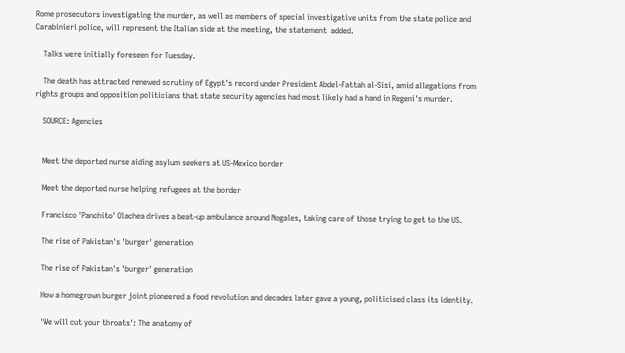Rome prosecutors investigating the murder, as well as members of special investigative units from the state police and Carabinieri police, will represent the Italian side at the meeting, the statement  added.

    Talks were initially foreseen for Tuesday.

    The death has attracted renewed scrutiny of Egypt's record under President Abdel-Fattah al-Sisi, amid allegations from rights groups and opposition politicians that state security agencies had most likely had a hand in Regeni's murder.

    SOURCE: Agencies


    Meet the deported nurse aiding asylum seekers at US-Mexico border

    Meet the deported nurse helping refugees at the border

    Francisco 'Panchito' Olachea drives a beat-up ambulance around Nogales, taking care of those trying to get to the US.

    The rise of Pakistan's 'burger' generation

    The rise of Pakistan's 'burger' generation

    How a homegrown burger joint pioneered a food revolution and decades later gave a young, politicised class its identity.

    'We will cut your throats': The anatomy of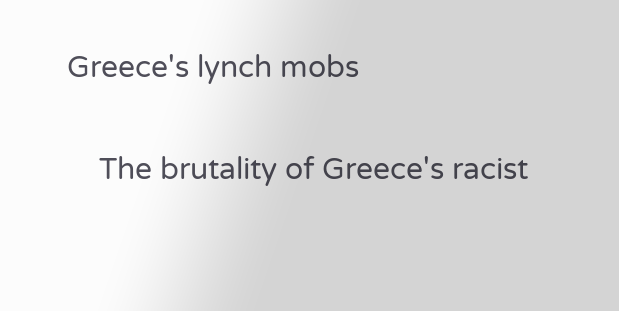Greece's lynch mobs

    The brutality of Greece's racist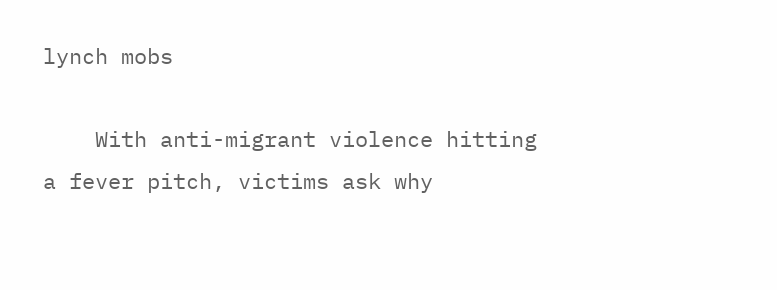lynch mobs

    With anti-migrant violence hitting a fever pitch, victims ask why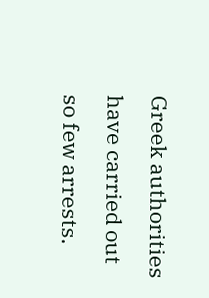Greek authorities have carried out so few arrests.